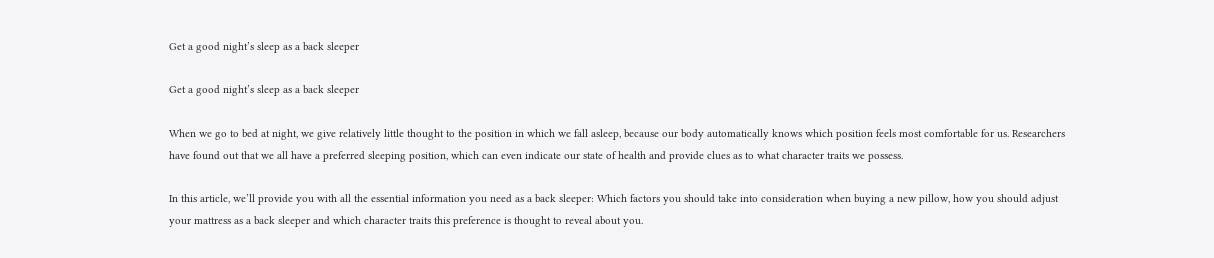Get a good night’s sleep as a back sleeper

Get a good night’s sleep as a back sleeper

When we go to bed at night, we give relatively little thought to the position in which we fall asleep, because our body automatically knows which position feels most comfortable for us. Researchers have found out that we all have a preferred sleeping position, which can even indicate our state of health and provide clues as to what character traits we possess.

In this article, we’ll provide you with all the essential information you need as a back sleeper: Which factors you should take into consideration when buying a new pillow, how you should adjust your mattress as a back sleeper and which character traits this preference is thought to reveal about you.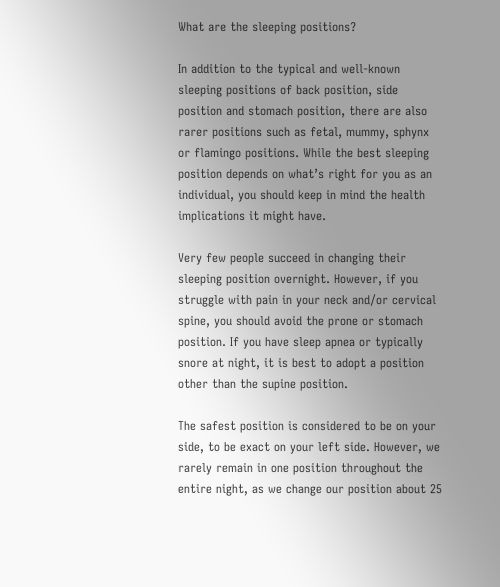What are the sleeping positions?

In addition to the typical and well-known sleeping positions of back position, side position and stomach position, there are also rarer positions such as fetal, mummy, sphynx or flamingo positions. While the best sleeping position depends on what’s right for you as an individual, you should keep in mind the health implications it might have.

Very few people succeed in changing their sleeping position overnight. However, if you struggle with pain in your neck and/or cervical spine, you should avoid the prone or stomach position. If you have sleep apnea or typically snore at night, it is best to adopt a position other than the supine position.

The safest position is considered to be on your side, to be exact on your left side. However, we rarely remain in one position throughout the entire night, as we change our position about 25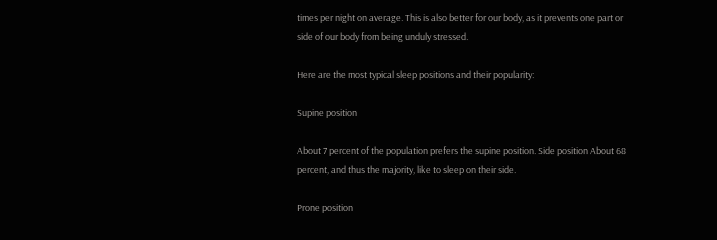times per night on average. This is also better for our body, as it prevents one part or side of our body from being unduly stressed.

Here are the most typical sleep positions and their popularity:

Supine position

About 7 percent of the population prefers the supine position. Side position About 68 percent, and thus the majority, like to sleep on their side.

Prone position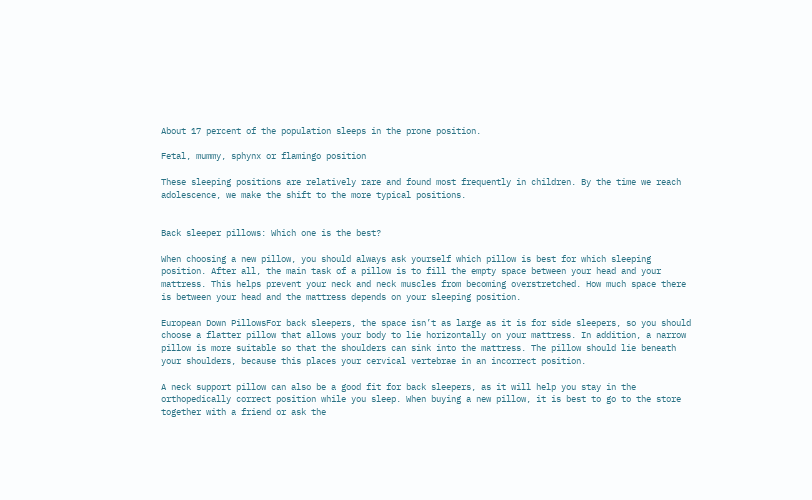About 17 percent of the population sleeps in the prone position.

Fetal, mummy, sphynx or flamingo position

These sleeping positions are relatively rare and found most frequently in children. By the time we reach adolescence, we make the shift to the more typical positions.


Back sleeper pillows: Which one is the best?

When choosing a new pillow, you should always ask yourself which pillow is best for which sleeping position. After all, the main task of a pillow is to fill the empty space between your head and your mattress. This helps prevent your neck and neck muscles from becoming overstretched. How much space there is between your head and the mattress depends on your sleeping position.

European Down PillowsFor back sleepers, the space isn’t as large as it is for side sleepers, so you should choose a flatter pillow that allows your body to lie horizontally on your mattress. In addition, a narrow pillow is more suitable so that the shoulders can sink into the mattress. The pillow should lie beneath your shoulders, because this places your cervical vertebrae in an incorrect position.

A neck support pillow can also be a good fit for back sleepers, as it will help you stay in the orthopedically correct position while you sleep. When buying a new pillow, it is best to go to the store together with a friend or ask the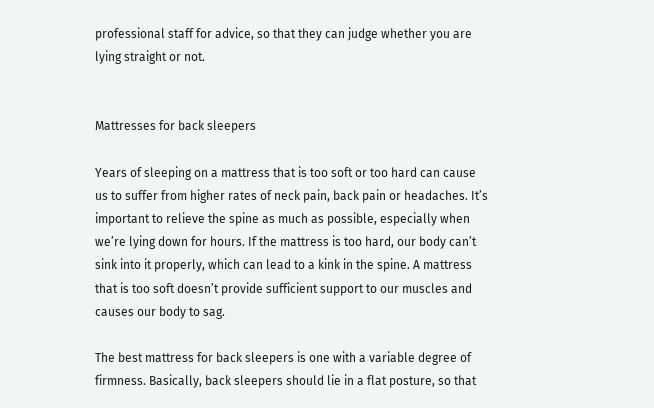professional staff for advice, so that they can judge whether you are lying straight or not.


Mattresses for back sleepers

Years of sleeping on a mattress that is too soft or too hard can cause us to suffer from higher rates of neck pain, back pain or headaches. It’s important to relieve the spine as much as possible, especially when we’re lying down for hours. If the mattress is too hard, our body can’t sink into it properly, which can lead to a kink in the spine. A mattress that is too soft doesn’t provide sufficient support to our muscles and causes our body to sag.

The best mattress for back sleepers is one with a variable degree of firmness. Basically, back sleepers should lie in a flat posture, so that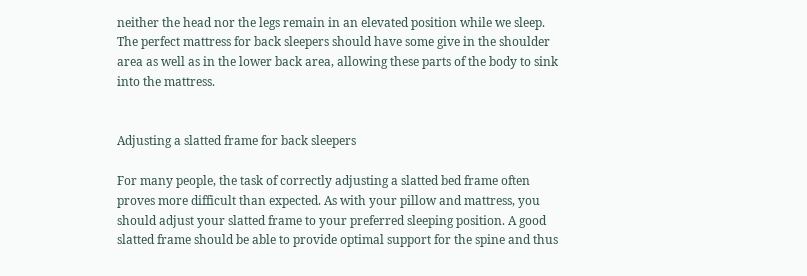neither the head nor the legs remain in an elevated position while we sleep. The perfect mattress for back sleepers should have some give in the shoulder area as well as in the lower back area, allowing these parts of the body to sink into the mattress.


Adjusting a slatted frame for back sleepers

For many people, the task of correctly adjusting a slatted bed frame often proves more difficult than expected. As with your pillow and mattress, you should adjust your slatted frame to your preferred sleeping position. A good slatted frame should be able to provide optimal support for the spine and thus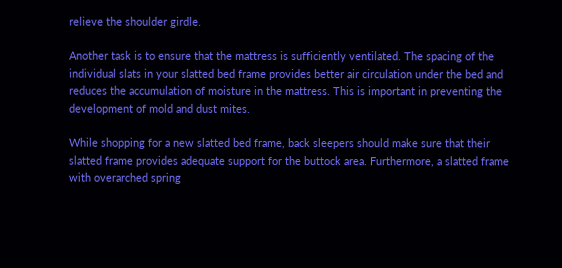relieve the shoulder girdle.

Another task is to ensure that the mattress is sufficiently ventilated. The spacing of the individual slats in your slatted bed frame provides better air circulation under the bed and reduces the accumulation of moisture in the mattress. This is important in preventing the development of mold and dust mites.

While shopping for a new slatted bed frame, back sleepers should make sure that their slatted frame provides adequate support for the buttock area. Furthermore, a slatted frame with overarched spring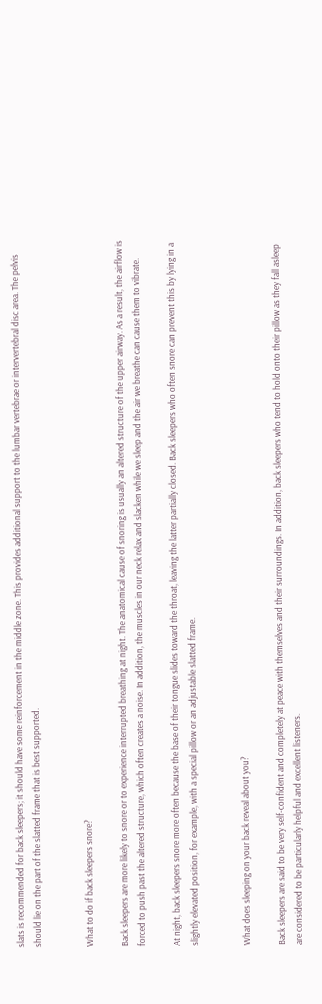slats is recommended for back sleepers; it should have some reinforcement in the middle zone. This provides additional support to the lumbar vertebrae or intervertebral disc area. The pelvis should lie on the part of the slatted frame that is best supported.


What to do if back sleepers snore?

Back sleepers are more likely to snore or to experience interrupted breathing at night. The anatomical cause of snoring is usually an altered structure of the upper airway. As a result, the airflow is forced to push past the altered structure, which often creates a noise. In addition, the muscles in our neck relax and slacken while we sleep and the air we breathe can cause them to vibrate.

At night, back sleepers snore more often because the base of their tongue slides toward the throat, leaving the latter partially closed. Back sleepers who often snore can prevent this by lying in a slightly elevated position, for example, with a special pillow or an adjustable slatted frame.


What does sleeping on your back reveal about you?

Back sleepers are said to be very self-confident and completely at peace with themselves and their surroundings. In addition, back sleepers who tend to hold onto their pillow as they fall asleep are considered to be particularly helpful and excellent listeners.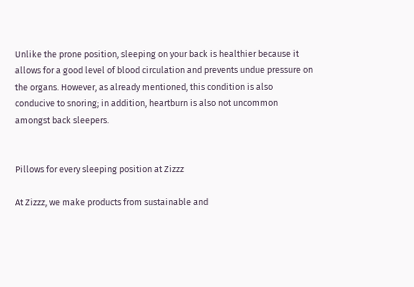Unlike the prone position, sleeping on your back is healthier because it allows for a good level of blood circulation and prevents undue pressure on the organs. However, as already mentioned, this condition is also conducive to snoring; in addition, heartburn is also not uncommon amongst back sleepers.


Pillows for every sleeping position at Zizzz

At Zizzz, we make products from sustainable and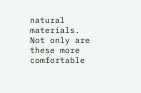natural materials. Not only are these more comfortable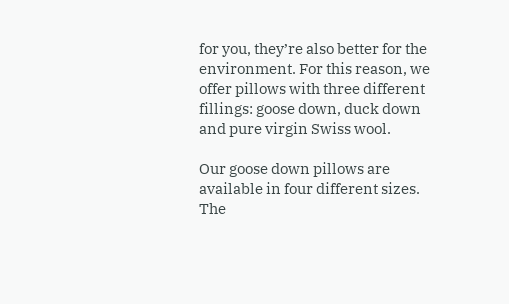for you, they’re also better for the environment. For this reason, we offer pillows with three different fillings: goose down, duck down and pure virgin Swiss wool.

Our goose down pillows are available in four different sizes. The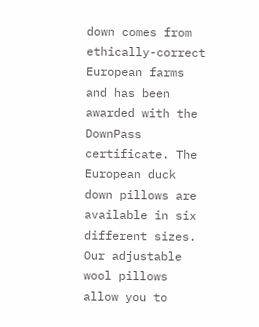down comes from ethically-correct European farms and has been awarded with the DownPass certificate. The European duck down pillows are available in six different sizes. Our adjustable wool pillows allow you to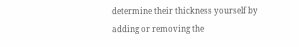determine their thickness yourself by adding or removing the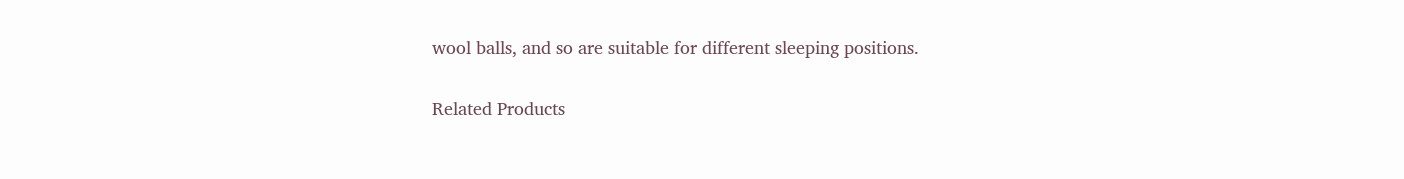wool balls, and so are suitable for different sleeping positions.

Related Products